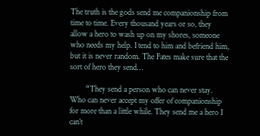The truth is the gods send me companionship from time to time. Every thousand years or so, they allow a hero to wash up on my shores, someone who needs my help. I tend to him and befriend him, but it is never random. The Fates make sure that the sort of hero they send…

        “They send a person who can never stay. Who can never accept my offer of companionship for more than a little while. They send me a hero I can’t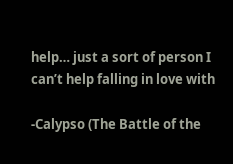help… just a sort of person I can’t help falling in love with

-Calypso (The Battle of the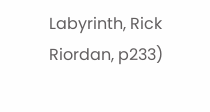Labyrinth, Rick Riordan, p233)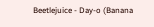Beetlejuice - Day-o (Banana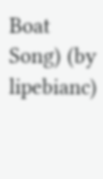Boat Song) (by lipebianc)